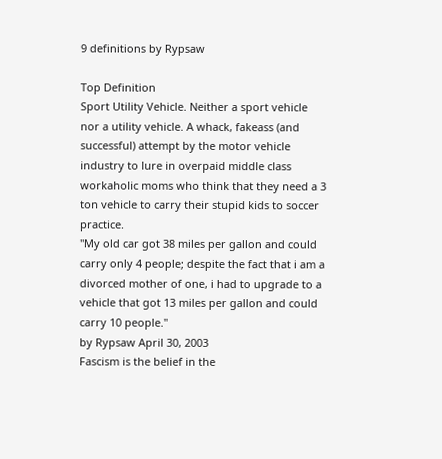9 definitions by Rypsaw

Top Definition
Sport Utility Vehicle. Neither a sport vehicle nor a utility vehicle. A whack, fakeass (and successful) attempt by the motor vehicle industry to lure in overpaid middle class workaholic moms who think that they need a 3 ton vehicle to carry their stupid kids to soccer practice.
"My old car got 38 miles per gallon and could carry only 4 people; despite the fact that i am a divorced mother of one, i had to upgrade to a vehicle that got 13 miles per gallon and could carry 10 people."
by Rypsaw April 30, 2003
Fascism is the belief in the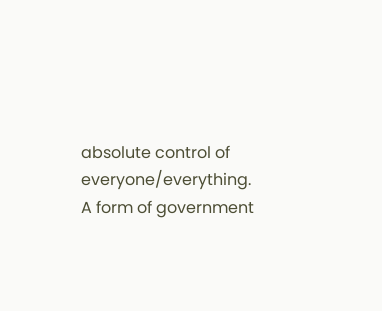absolute control of everyone/everything. A form of government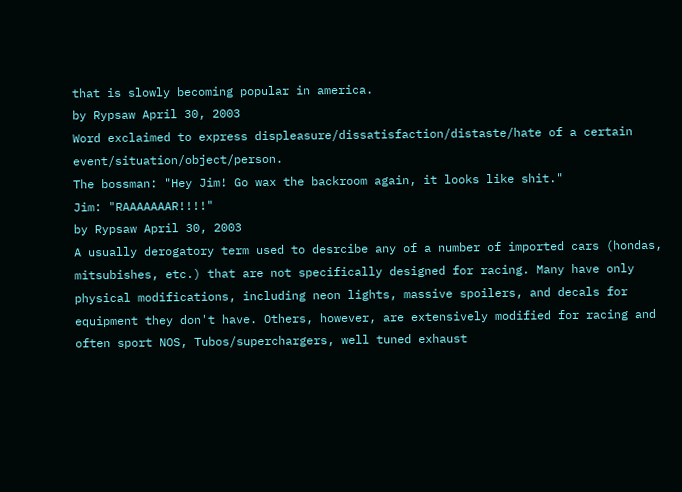that is slowly becoming popular in america.
by Rypsaw April 30, 2003
Word exclaimed to express displeasure/dissatisfaction/distaste/hate of a certain event/situation/object/person.
The bossman: "Hey Jim! Go wax the backroom again, it looks like shit."
Jim: "RAAAAAAAR!!!!"
by Rypsaw April 30, 2003
A usually derogatory term used to desrcibe any of a number of imported cars (hondas, mitsubishes, etc.) that are not specifically designed for racing. Many have only physical modifications, including neon lights, massive spoilers, and decals for equipment they don't have. Others, however, are extensively modified for racing and often sport NOS, Tubos/superchargers, well tuned exhaust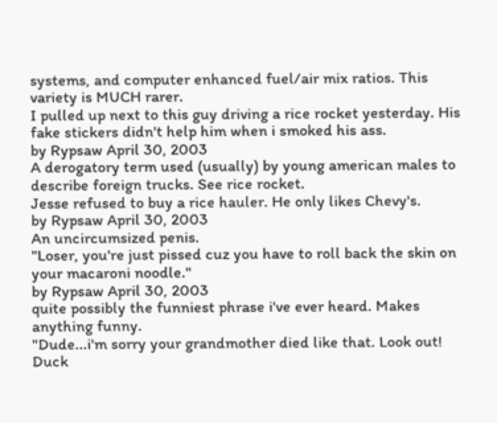systems, and computer enhanced fuel/air mix ratios. This variety is MUCH rarer.
I pulled up next to this guy driving a rice rocket yesterday. His fake stickers didn't help him when i smoked his ass.
by Rypsaw April 30, 2003
A derogatory term used (usually) by young american males to describe foreign trucks. See rice rocket.
Jesse refused to buy a rice hauler. He only likes Chevy's.
by Rypsaw April 30, 2003
An uncircumsized penis.
"Loser, you're just pissed cuz you have to roll back the skin on your macaroni noodle."
by Rypsaw April 30, 2003
quite possibly the funniest phrase i've ever heard. Makes anything funny.
"Dude...i'm sorry your grandmother died like that. Look out! Duck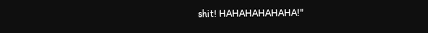shit! HAHAHAHAHAHA!"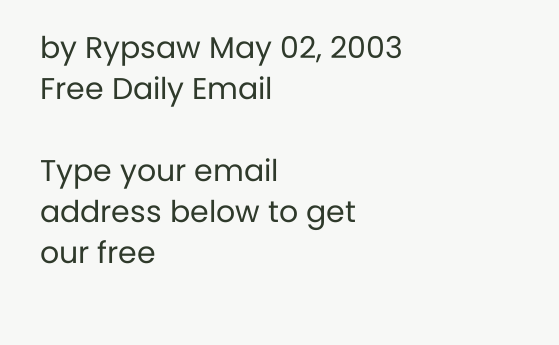by Rypsaw May 02, 2003
Free Daily Email

Type your email address below to get our free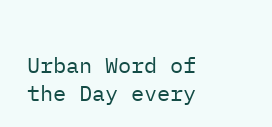Urban Word of the Day every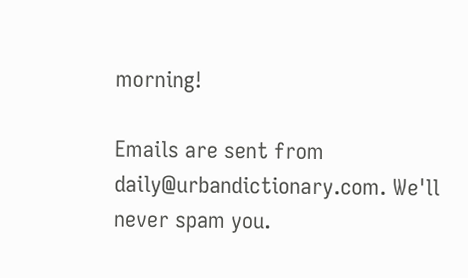morning!

Emails are sent from daily@urbandictionary.com. We'll never spam you.